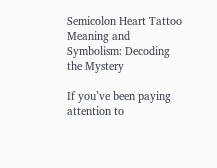Semicolon Heart Tattoo Meaning and Symbolism: Decoding the Mystery

If you’ve been paying attention to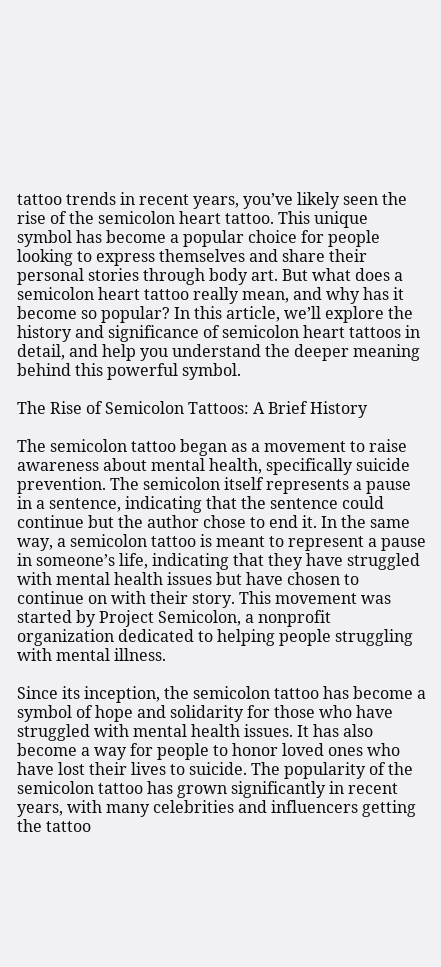tattoo trends in recent years, you’ve likely seen the rise of the semicolon heart tattoo. This unique symbol has become a popular choice for people looking to express themselves and share their personal stories through body art. But what does a semicolon heart tattoo really mean, and why has it become so popular? In this article, we’ll explore the history and significance of semicolon heart tattoos in detail, and help you understand the deeper meaning behind this powerful symbol.

The Rise of Semicolon Tattoos: A Brief History

The semicolon tattoo began as a movement to raise awareness about mental health, specifically suicide prevention. The semicolon itself represents a pause in a sentence, indicating that the sentence could continue but the author chose to end it. In the same way, a semicolon tattoo is meant to represent a pause in someone’s life, indicating that they have struggled with mental health issues but have chosen to continue on with their story. This movement was started by Project Semicolon, a nonprofit organization dedicated to helping people struggling with mental illness.

Since its inception, the semicolon tattoo has become a symbol of hope and solidarity for those who have struggled with mental health issues. It has also become a way for people to honor loved ones who have lost their lives to suicide. The popularity of the semicolon tattoo has grown significantly in recent years, with many celebrities and influencers getting the tattoo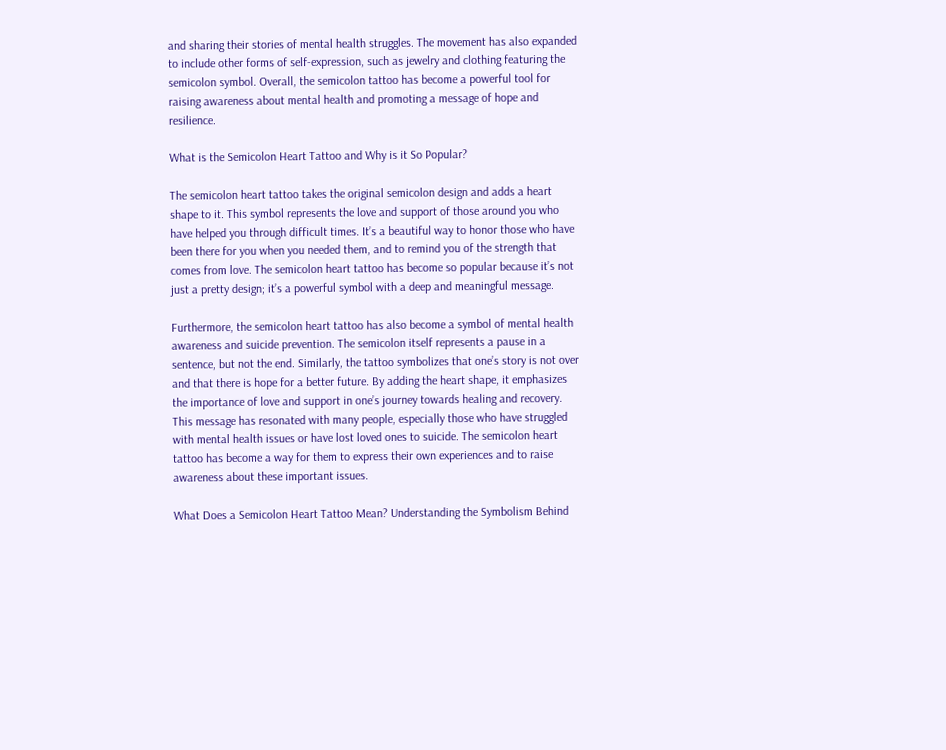and sharing their stories of mental health struggles. The movement has also expanded to include other forms of self-expression, such as jewelry and clothing featuring the semicolon symbol. Overall, the semicolon tattoo has become a powerful tool for raising awareness about mental health and promoting a message of hope and resilience.

What is the Semicolon Heart Tattoo and Why is it So Popular?

The semicolon heart tattoo takes the original semicolon design and adds a heart shape to it. This symbol represents the love and support of those around you who have helped you through difficult times. It’s a beautiful way to honor those who have been there for you when you needed them, and to remind you of the strength that comes from love. The semicolon heart tattoo has become so popular because it’s not just a pretty design; it’s a powerful symbol with a deep and meaningful message.

Furthermore, the semicolon heart tattoo has also become a symbol of mental health awareness and suicide prevention. The semicolon itself represents a pause in a sentence, but not the end. Similarly, the tattoo symbolizes that one’s story is not over and that there is hope for a better future. By adding the heart shape, it emphasizes the importance of love and support in one’s journey towards healing and recovery. This message has resonated with many people, especially those who have struggled with mental health issues or have lost loved ones to suicide. The semicolon heart tattoo has become a way for them to express their own experiences and to raise awareness about these important issues.

What Does a Semicolon Heart Tattoo Mean? Understanding the Symbolism Behind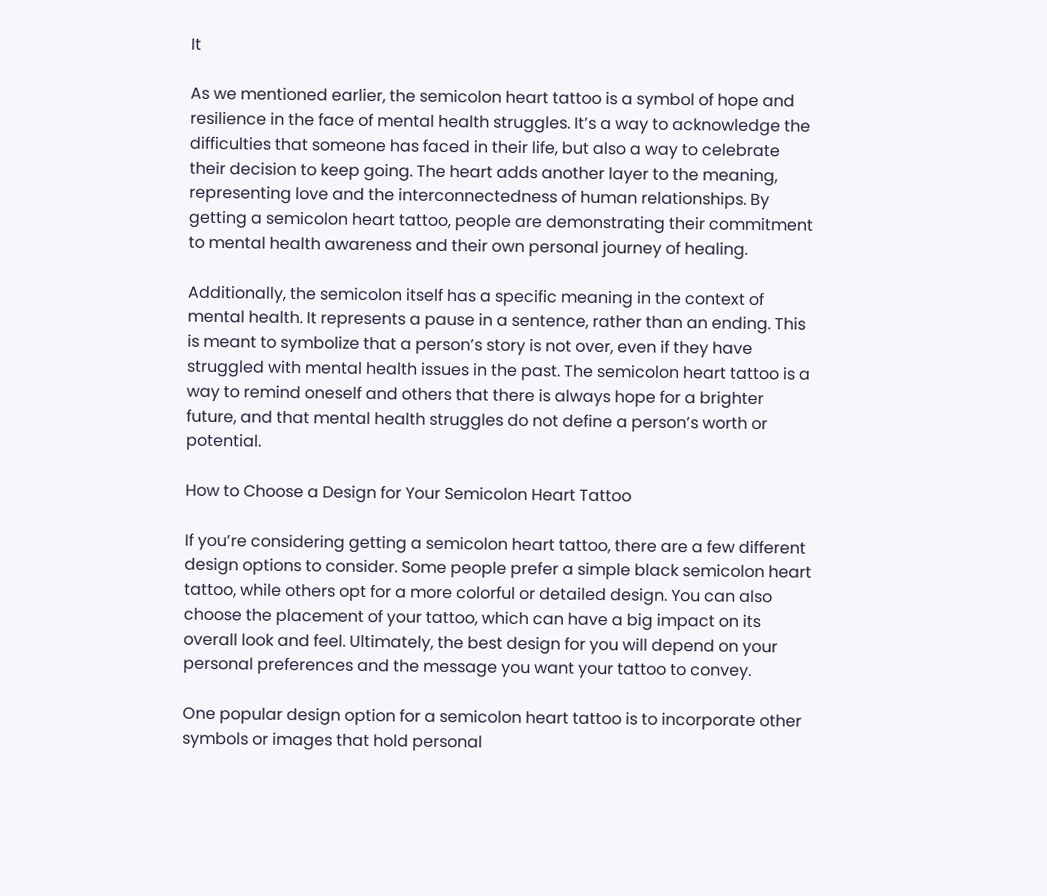It

As we mentioned earlier, the semicolon heart tattoo is a symbol of hope and resilience in the face of mental health struggles. It’s a way to acknowledge the difficulties that someone has faced in their life, but also a way to celebrate their decision to keep going. The heart adds another layer to the meaning, representing love and the interconnectedness of human relationships. By getting a semicolon heart tattoo, people are demonstrating their commitment to mental health awareness and their own personal journey of healing.

Additionally, the semicolon itself has a specific meaning in the context of mental health. It represents a pause in a sentence, rather than an ending. This is meant to symbolize that a person’s story is not over, even if they have struggled with mental health issues in the past. The semicolon heart tattoo is a way to remind oneself and others that there is always hope for a brighter future, and that mental health struggles do not define a person’s worth or potential.

How to Choose a Design for Your Semicolon Heart Tattoo

If you’re considering getting a semicolon heart tattoo, there are a few different design options to consider. Some people prefer a simple black semicolon heart tattoo, while others opt for a more colorful or detailed design. You can also choose the placement of your tattoo, which can have a big impact on its overall look and feel. Ultimately, the best design for you will depend on your personal preferences and the message you want your tattoo to convey.

One popular design option for a semicolon heart tattoo is to incorporate other symbols or images that hold personal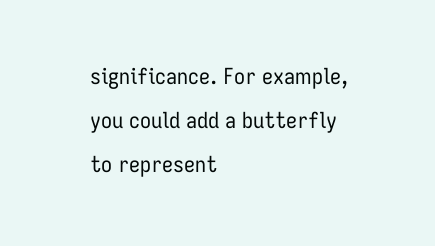significance. For example, you could add a butterfly to represent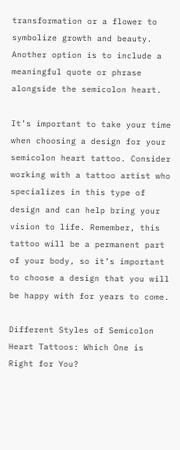transformation or a flower to symbolize growth and beauty. Another option is to include a meaningful quote or phrase alongside the semicolon heart.

It’s important to take your time when choosing a design for your semicolon heart tattoo. Consider working with a tattoo artist who specializes in this type of design and can help bring your vision to life. Remember, this tattoo will be a permanent part of your body, so it’s important to choose a design that you will be happy with for years to come.

Different Styles of Semicolon Heart Tattoos: Which One is Right for You?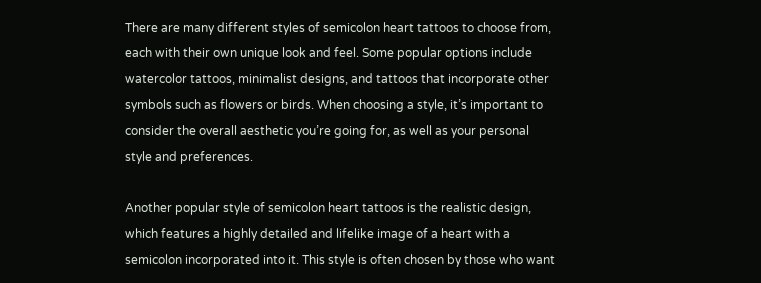There are many different styles of semicolon heart tattoos to choose from, each with their own unique look and feel. Some popular options include watercolor tattoos, minimalist designs, and tattoos that incorporate other symbols such as flowers or birds. When choosing a style, it’s important to consider the overall aesthetic you’re going for, as well as your personal style and preferences.

Another popular style of semicolon heart tattoos is the realistic design, which features a highly detailed and lifelike image of a heart with a semicolon incorporated into it. This style is often chosen by those who want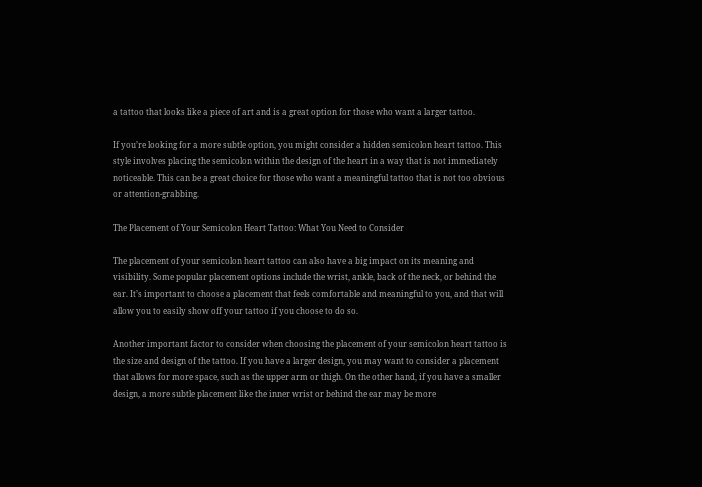a tattoo that looks like a piece of art and is a great option for those who want a larger tattoo.

If you’re looking for a more subtle option, you might consider a hidden semicolon heart tattoo. This style involves placing the semicolon within the design of the heart in a way that is not immediately noticeable. This can be a great choice for those who want a meaningful tattoo that is not too obvious or attention-grabbing.

The Placement of Your Semicolon Heart Tattoo: What You Need to Consider

The placement of your semicolon heart tattoo can also have a big impact on its meaning and visibility. Some popular placement options include the wrist, ankle, back of the neck, or behind the ear. It’s important to choose a placement that feels comfortable and meaningful to you, and that will allow you to easily show off your tattoo if you choose to do so.

Another important factor to consider when choosing the placement of your semicolon heart tattoo is the size and design of the tattoo. If you have a larger design, you may want to consider a placement that allows for more space, such as the upper arm or thigh. On the other hand, if you have a smaller design, a more subtle placement like the inner wrist or behind the ear may be more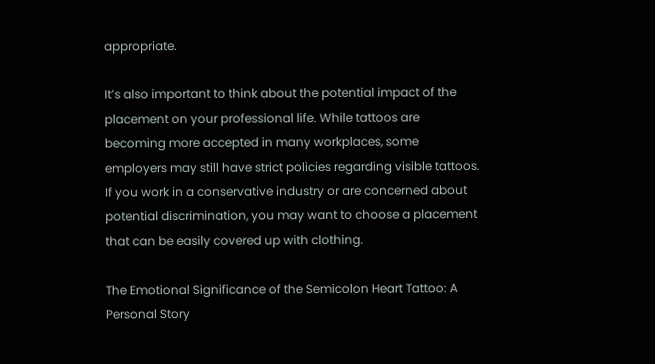appropriate.

It’s also important to think about the potential impact of the placement on your professional life. While tattoos are becoming more accepted in many workplaces, some employers may still have strict policies regarding visible tattoos. If you work in a conservative industry or are concerned about potential discrimination, you may want to choose a placement that can be easily covered up with clothing.

The Emotional Significance of the Semicolon Heart Tattoo: A Personal Story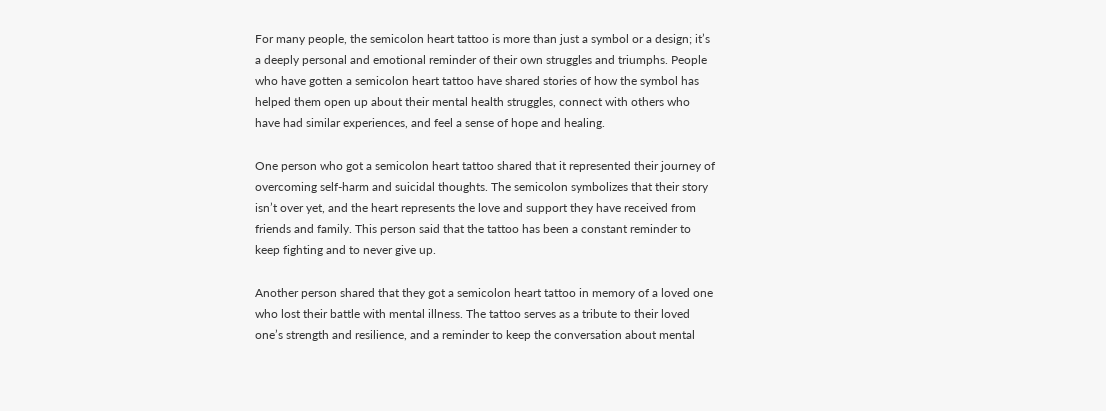For many people, the semicolon heart tattoo is more than just a symbol or a design; it’s a deeply personal and emotional reminder of their own struggles and triumphs. People who have gotten a semicolon heart tattoo have shared stories of how the symbol has helped them open up about their mental health struggles, connect with others who have had similar experiences, and feel a sense of hope and healing.

One person who got a semicolon heart tattoo shared that it represented their journey of overcoming self-harm and suicidal thoughts. The semicolon symbolizes that their story isn’t over yet, and the heart represents the love and support they have received from friends and family. This person said that the tattoo has been a constant reminder to keep fighting and to never give up.

Another person shared that they got a semicolon heart tattoo in memory of a loved one who lost their battle with mental illness. The tattoo serves as a tribute to their loved one’s strength and resilience, and a reminder to keep the conversation about mental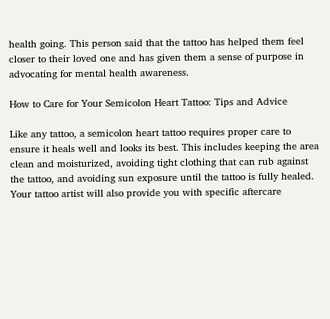health going. This person said that the tattoo has helped them feel closer to their loved one and has given them a sense of purpose in advocating for mental health awareness.

How to Care for Your Semicolon Heart Tattoo: Tips and Advice

Like any tattoo, a semicolon heart tattoo requires proper care to ensure it heals well and looks its best. This includes keeping the area clean and moisturized, avoiding tight clothing that can rub against the tattoo, and avoiding sun exposure until the tattoo is fully healed. Your tattoo artist will also provide you with specific aftercare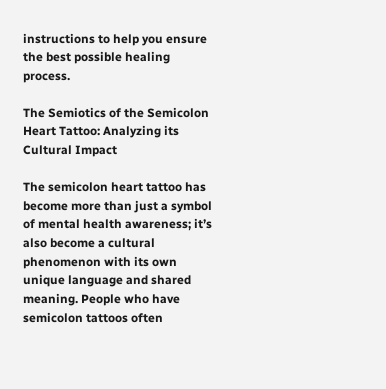instructions to help you ensure the best possible healing process.

The Semiotics of the Semicolon Heart Tattoo: Analyzing its Cultural Impact

The semicolon heart tattoo has become more than just a symbol of mental health awareness; it’s also become a cultural phenomenon with its own unique language and shared meaning. People who have semicolon tattoos often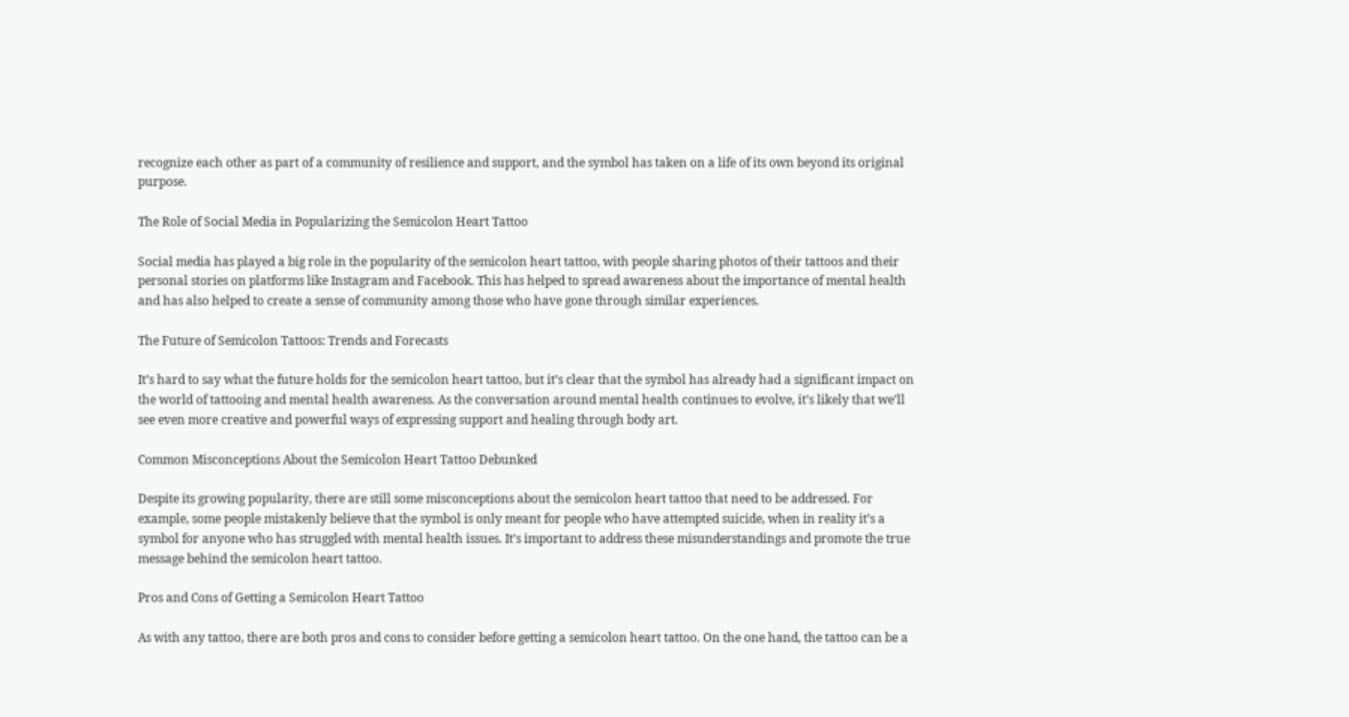recognize each other as part of a community of resilience and support, and the symbol has taken on a life of its own beyond its original purpose.

The Role of Social Media in Popularizing the Semicolon Heart Tattoo

Social media has played a big role in the popularity of the semicolon heart tattoo, with people sharing photos of their tattoos and their personal stories on platforms like Instagram and Facebook. This has helped to spread awareness about the importance of mental health and has also helped to create a sense of community among those who have gone through similar experiences.

The Future of Semicolon Tattoos: Trends and Forecasts

It’s hard to say what the future holds for the semicolon heart tattoo, but it’s clear that the symbol has already had a significant impact on the world of tattooing and mental health awareness. As the conversation around mental health continues to evolve, it’s likely that we’ll see even more creative and powerful ways of expressing support and healing through body art.

Common Misconceptions About the Semicolon Heart Tattoo Debunked

Despite its growing popularity, there are still some misconceptions about the semicolon heart tattoo that need to be addressed. For example, some people mistakenly believe that the symbol is only meant for people who have attempted suicide, when in reality it’s a symbol for anyone who has struggled with mental health issues. It’s important to address these misunderstandings and promote the true message behind the semicolon heart tattoo.

Pros and Cons of Getting a Semicolon Heart Tattoo

As with any tattoo, there are both pros and cons to consider before getting a semicolon heart tattoo. On the one hand, the tattoo can be a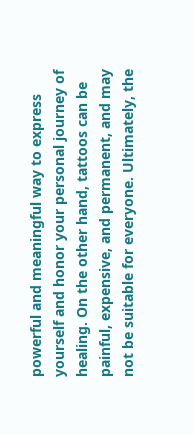powerful and meaningful way to express yourself and honor your personal journey of healing. On the other hand, tattoos can be painful, expensive, and permanent, and may not be suitable for everyone. Ultimately, the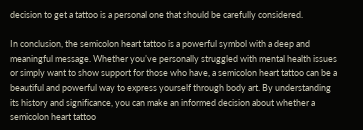decision to get a tattoo is a personal one that should be carefully considered.

In conclusion, the semicolon heart tattoo is a powerful symbol with a deep and meaningful message. Whether you’ve personally struggled with mental health issues or simply want to show support for those who have, a semicolon heart tattoo can be a beautiful and powerful way to express yourself through body art. By understanding its history and significance, you can make an informed decision about whether a semicolon heart tattoo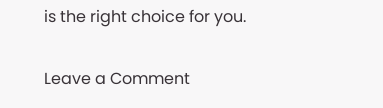is the right choice for you.

Leave a Comment